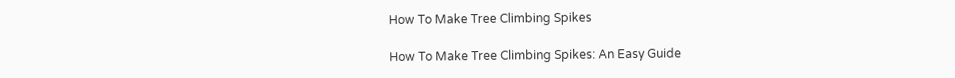How To Make Tree Climbing Spikes

How To Make Tree Climbing Spikes: An Easy Guide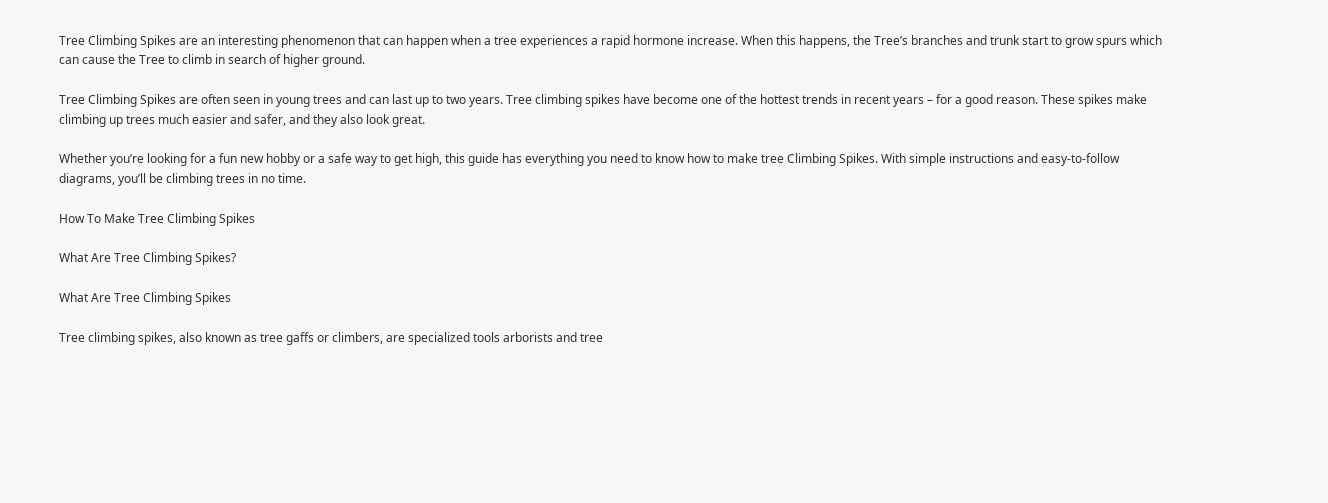Tree Climbing Spikes are an interesting phenomenon that can happen when a tree experiences a rapid hormone increase. When this happens, the Tree’s branches and trunk start to grow spurs which can cause the Tree to climb in search of higher ground.

Tree Climbing Spikes are often seen in young trees and can last up to two years. Tree climbing spikes have become one of the hottest trends in recent years – for a good reason. These spikes make climbing up trees much easier and safer, and they also look great.

Whether you’re looking for a fun new hobby or a safe way to get high, this guide has everything you need to know how to make tree Climbing Spikes. With simple instructions and easy-to-follow diagrams, you’ll be climbing trees in no time.

How To Make Tree Climbing Spikes

What Are Tree Climbing Spikes?

What Are Tree Climbing Spikes

Tree climbing spikes, also known as tree gaffs or climbers, are specialized tools arborists and tree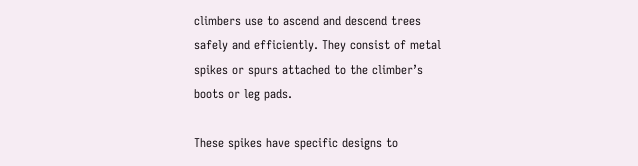climbers use to ascend and descend trees safely and efficiently. They consist of metal spikes or spurs attached to the climber’s boots or leg pads.

These spikes have specific designs to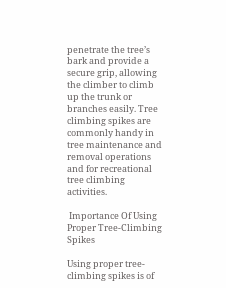penetrate the tree’s bark and provide a secure grip, allowing the climber to climb up the trunk or branches easily. Tree climbing spikes are commonly handy in tree maintenance and removal operations and for recreational tree climbing activities.

 Importance Of Using Proper Tree-Climbing Spikes

Using proper tree-climbing spikes is of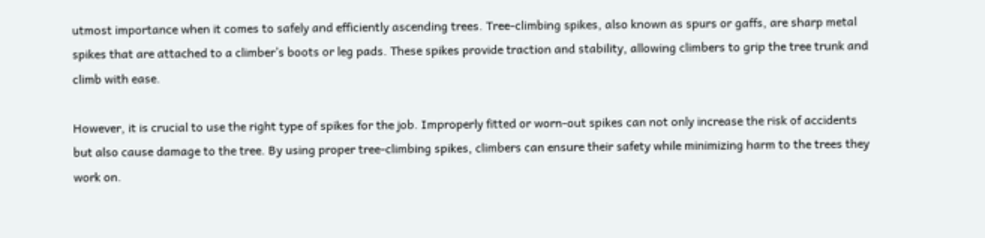utmost importance when it comes to safely and efficiently ascending trees. Tree-climbing spikes, also known as spurs or gaffs, are sharp metal spikes that are attached to a climber’s boots or leg pads. These spikes provide traction and stability, allowing climbers to grip the tree trunk and climb with ease.

However, it is crucial to use the right type of spikes for the job. Improperly fitted or worn-out spikes can not only increase the risk of accidents but also cause damage to the tree. By using proper tree-climbing spikes, climbers can ensure their safety while minimizing harm to the trees they work on.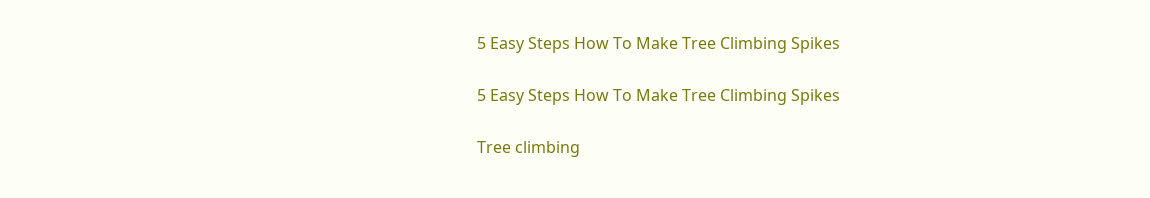5 Easy Steps How To Make Tree Climbing Spikes

5 Easy Steps How To Make Tree Climbing Spikes

Tree climbing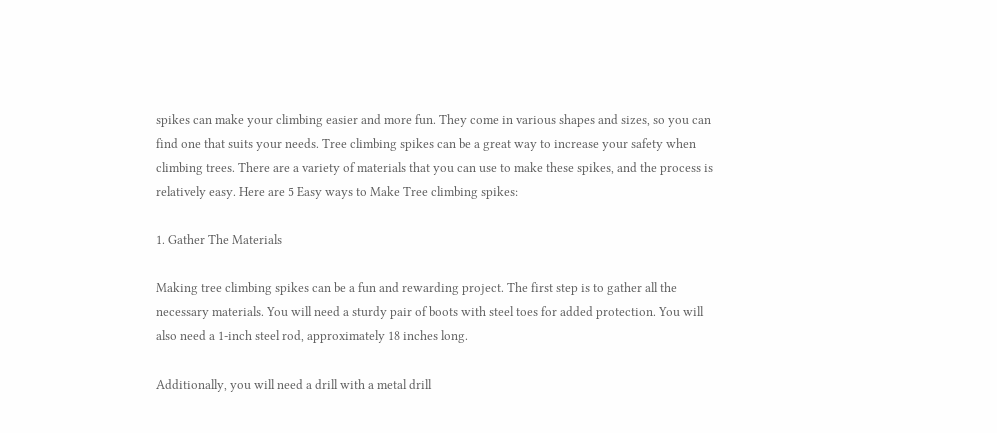spikes can make your climbing easier and more fun. They come in various shapes and sizes, so you can find one that suits your needs. Tree climbing spikes can be a great way to increase your safety when climbing trees. There are a variety of materials that you can use to make these spikes, and the process is relatively easy. Here are 5 Easy ways to Make Tree climbing spikes:

1. Gather The Materials

Making tree climbing spikes can be a fun and rewarding project. The first step is to gather all the necessary materials. You will need a sturdy pair of boots with steel toes for added protection. You will also need a 1-inch steel rod, approximately 18 inches long.

Additionally, you will need a drill with a metal drill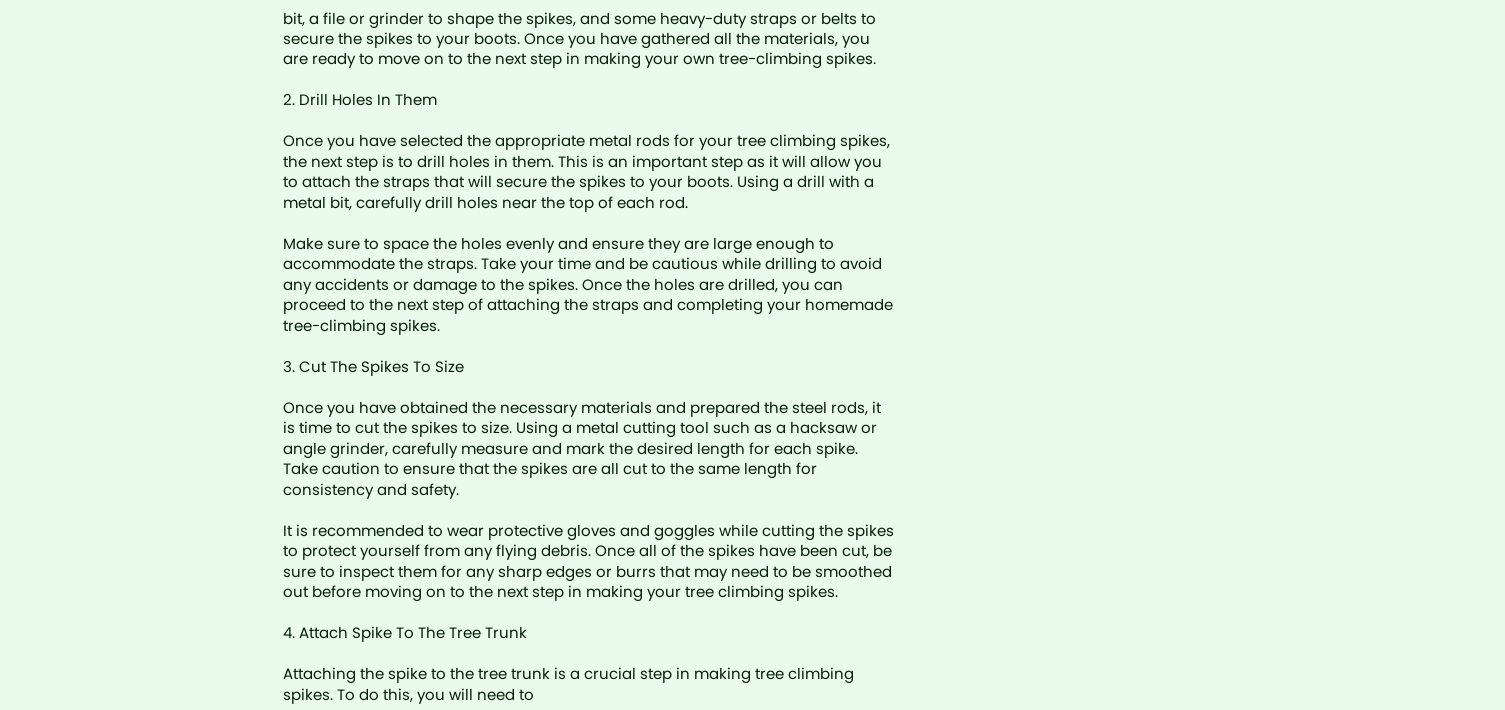bit, a file or grinder to shape the spikes, and some heavy-duty straps or belts to secure the spikes to your boots. Once you have gathered all the materials, you are ready to move on to the next step in making your own tree-climbing spikes.

2. Drill Holes In Them

Once you have selected the appropriate metal rods for your tree climbing spikes, the next step is to drill holes in them. This is an important step as it will allow you to attach the straps that will secure the spikes to your boots. Using a drill with a metal bit, carefully drill holes near the top of each rod.

Make sure to space the holes evenly and ensure they are large enough to accommodate the straps. Take your time and be cautious while drilling to avoid any accidents or damage to the spikes. Once the holes are drilled, you can proceed to the next step of attaching the straps and completing your homemade tree-climbing spikes.

3. Cut The Spikes To Size

Once you have obtained the necessary materials and prepared the steel rods, it is time to cut the spikes to size. Using a metal cutting tool such as a hacksaw or angle grinder, carefully measure and mark the desired length for each spike. Take caution to ensure that the spikes are all cut to the same length for consistency and safety.

It is recommended to wear protective gloves and goggles while cutting the spikes to protect yourself from any flying debris. Once all of the spikes have been cut, be sure to inspect them for any sharp edges or burrs that may need to be smoothed out before moving on to the next step in making your tree climbing spikes.

4. Attach Spike To The Tree Trunk

Attaching the spike to the tree trunk is a crucial step in making tree climbing spikes. To do this, you will need to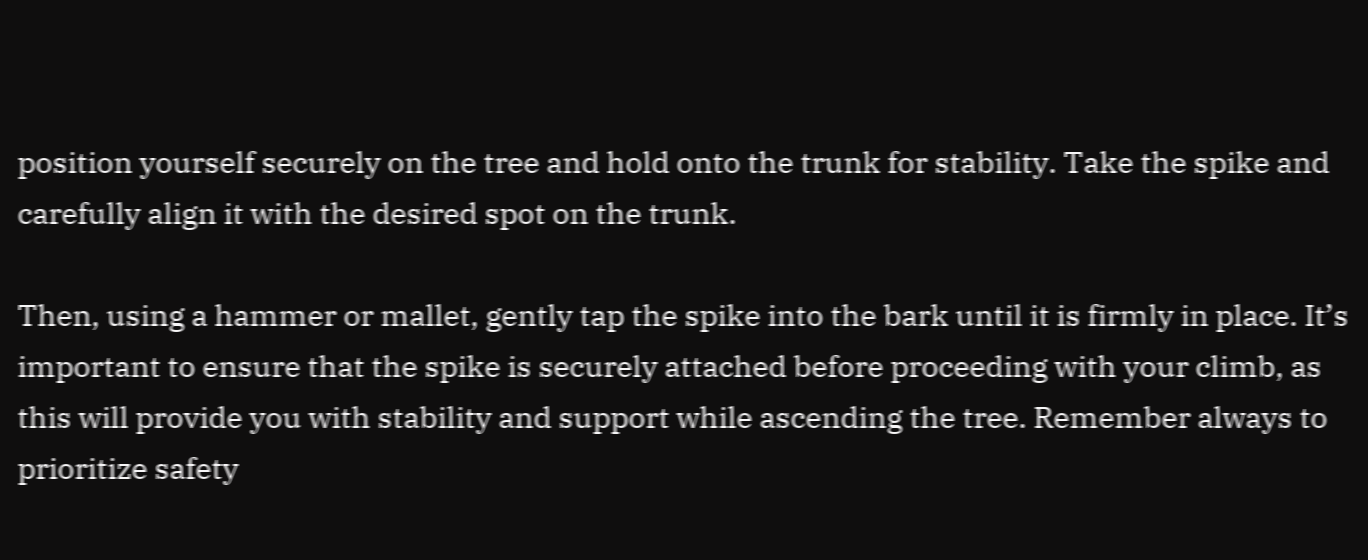position yourself securely on the tree and hold onto the trunk for stability. Take the spike and carefully align it with the desired spot on the trunk.

Then, using a hammer or mallet, gently tap the spike into the bark until it is firmly in place. It’s important to ensure that the spike is securely attached before proceeding with your climb, as this will provide you with stability and support while ascending the tree. Remember always to prioritize safety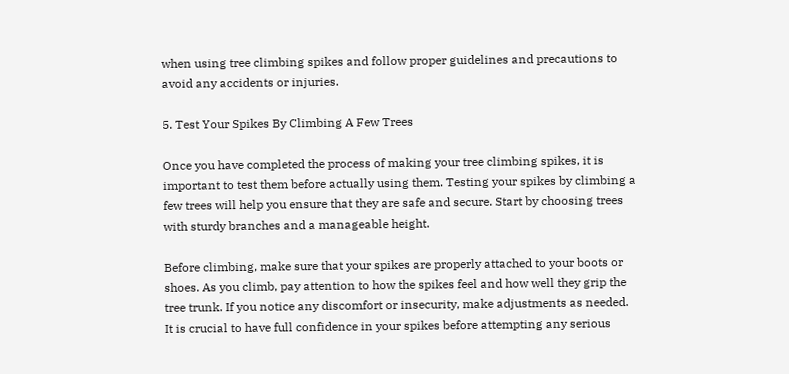when using tree climbing spikes and follow proper guidelines and precautions to avoid any accidents or injuries.

5. Test Your Spikes By Climbing A Few Trees

Once you have completed the process of making your tree climbing spikes, it is important to test them before actually using them. Testing your spikes by climbing a few trees will help you ensure that they are safe and secure. Start by choosing trees with sturdy branches and a manageable height.

Before climbing, make sure that your spikes are properly attached to your boots or shoes. As you climb, pay attention to how the spikes feel and how well they grip the tree trunk. If you notice any discomfort or insecurity, make adjustments as needed. It is crucial to have full confidence in your spikes before attempting any serious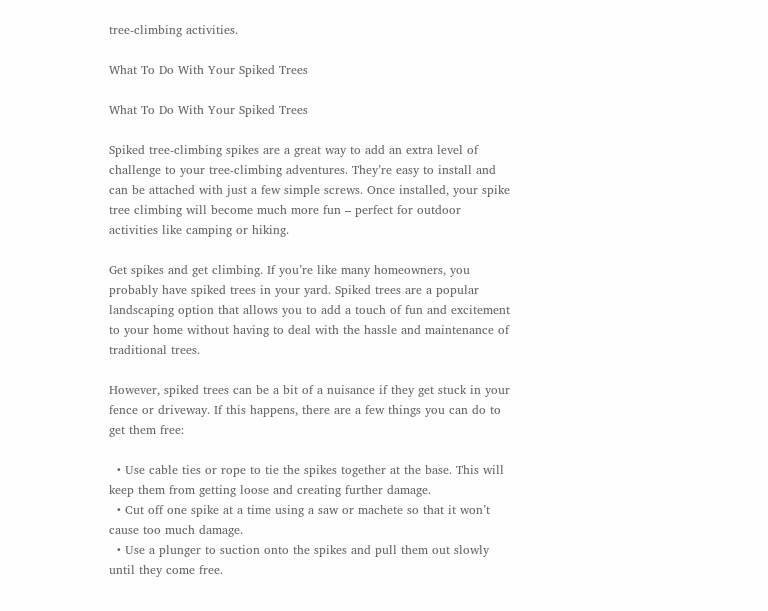tree-climbing activities.

What To Do With Your Spiked Trees

What To Do With Your Spiked Trees

Spiked tree-climbing spikes are a great way to add an extra level of challenge to your tree-climbing adventures. They’re easy to install and can be attached with just a few simple screws. Once installed, your spike tree climbing will become much more fun – perfect for outdoor activities like camping or hiking.

Get spikes and get climbing. If you’re like many homeowners, you probably have spiked trees in your yard. Spiked trees are a popular landscaping option that allows you to add a touch of fun and excitement to your home without having to deal with the hassle and maintenance of traditional trees.

However, spiked trees can be a bit of a nuisance if they get stuck in your fence or driveway. If this happens, there are a few things you can do to get them free:

  • Use cable ties or rope to tie the spikes together at the base. This will keep them from getting loose and creating further damage.
  • Cut off one spike at a time using a saw or machete so that it won’t cause too much damage.
  • Use a plunger to suction onto the spikes and pull them out slowly until they come free.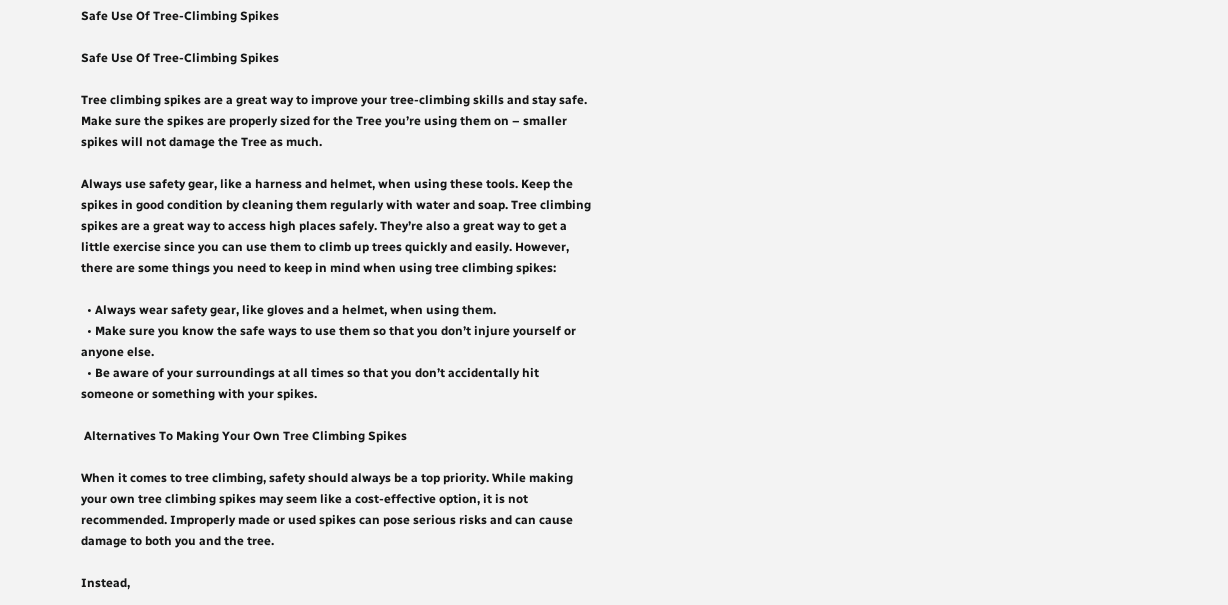Safe Use Of Tree-Climbing Spikes

Safe Use Of Tree-Climbing Spikes

Tree climbing spikes are a great way to improve your tree-climbing skills and stay safe. Make sure the spikes are properly sized for the Tree you’re using them on – smaller spikes will not damage the Tree as much.

Always use safety gear, like a harness and helmet, when using these tools. Keep the spikes in good condition by cleaning them regularly with water and soap. Tree climbing spikes are a great way to access high places safely. They’re also a great way to get a little exercise since you can use them to climb up trees quickly and easily. However, there are some things you need to keep in mind when using tree climbing spikes:

  • Always wear safety gear, like gloves and a helmet, when using them.
  • Make sure you know the safe ways to use them so that you don’t injure yourself or anyone else.
  • Be aware of your surroundings at all times so that you don’t accidentally hit someone or something with your spikes.

 Alternatives To Making Your Own Tree Climbing Spikes

When it comes to tree climbing, safety should always be a top priority. While making your own tree climbing spikes may seem like a cost-effective option, it is not recommended. Improperly made or used spikes can pose serious risks and can cause damage to both you and the tree.

Instead,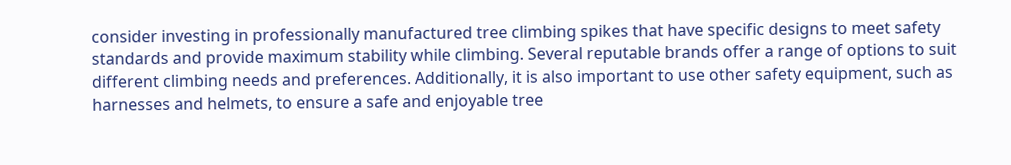consider investing in professionally manufactured tree climbing spikes that have specific designs to meet safety standards and provide maximum stability while climbing. Several reputable brands offer a range of options to suit different climbing needs and preferences. Additionally, it is also important to use other safety equipment, such as harnesses and helmets, to ensure a safe and enjoyable tree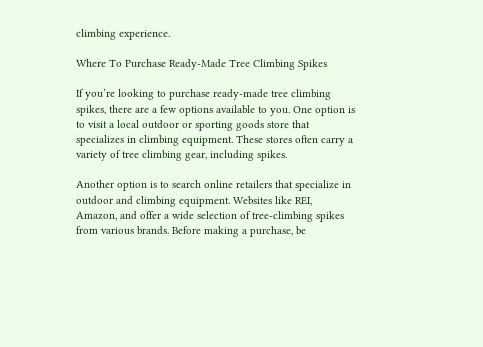climbing experience.

Where To Purchase Ready-Made Tree Climbing Spikes

If you’re looking to purchase ready-made tree climbing spikes, there are a few options available to you. One option is to visit a local outdoor or sporting goods store that specializes in climbing equipment. These stores often carry a variety of tree climbing gear, including spikes.

Another option is to search online retailers that specialize in outdoor and climbing equipment. Websites like REI, Amazon, and offer a wide selection of tree-climbing spikes from various brands. Before making a purchase, be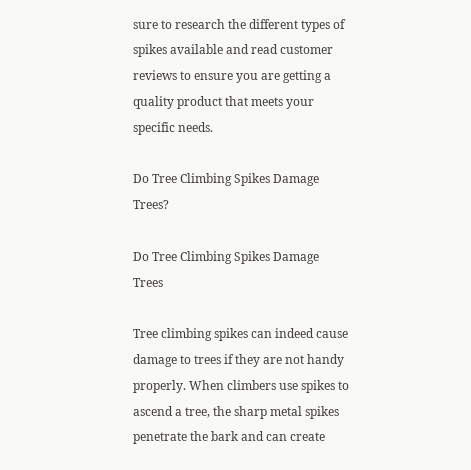sure to research the different types of spikes available and read customer reviews to ensure you are getting a quality product that meets your specific needs.

Do Tree Climbing Spikes Damage Trees?

Do Tree Climbing Spikes Damage Trees

Tree climbing spikes can indeed cause damage to trees if they are not handy properly. When climbers use spikes to ascend a tree, the sharp metal spikes penetrate the bark and can create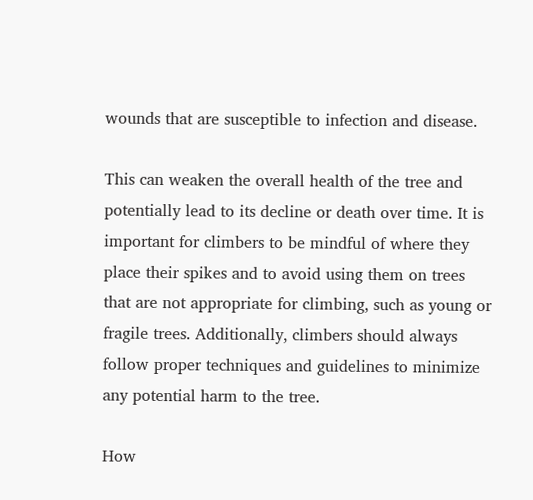wounds that are susceptible to infection and disease.

This can weaken the overall health of the tree and potentially lead to its decline or death over time. It is important for climbers to be mindful of where they place their spikes and to avoid using them on trees that are not appropriate for climbing, such as young or fragile trees. Additionally, climbers should always follow proper techniques and guidelines to minimize any potential harm to the tree.

How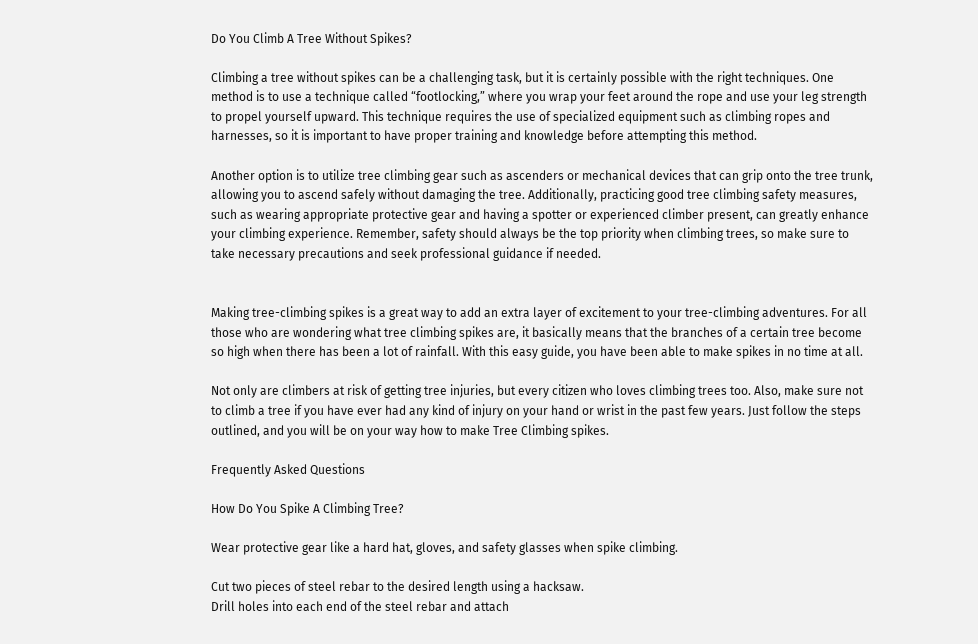Do You Climb A Tree Without Spikes?

Climbing a tree without spikes can be a challenging task, but it is certainly possible with the right techniques. One method is to use a technique called “footlocking,” where you wrap your feet around the rope and use your leg strength to propel yourself upward. This technique requires the use of specialized equipment such as climbing ropes and harnesses, so it is important to have proper training and knowledge before attempting this method.

Another option is to utilize tree climbing gear such as ascenders or mechanical devices that can grip onto the tree trunk, allowing you to ascend safely without damaging the tree. Additionally, practicing good tree climbing safety measures, such as wearing appropriate protective gear and having a spotter or experienced climber present, can greatly enhance your climbing experience. Remember, safety should always be the top priority when climbing trees, so make sure to take necessary precautions and seek professional guidance if needed.


Making tree-climbing spikes is a great way to add an extra layer of excitement to your tree-climbing adventures. For all those who are wondering what tree climbing spikes are, it basically means that the branches of a certain tree become so high when there has been a lot of rainfall. With this easy guide, you have been able to make spikes in no time at all.

Not only are climbers at risk of getting tree injuries, but every citizen who loves climbing trees too. Also, make sure not to climb a tree if you have ever had any kind of injury on your hand or wrist in the past few years. Just follow the steps outlined, and you will be on your way how to make Tree Climbing spikes.

Frequently Asked Questions

How Do You Spike A Climbing Tree?

Wear protective gear like a hard hat, gloves, and safety glasses when spike climbing.

Cut two pieces of steel rebar to the desired length using a hacksaw.
Drill holes into each end of the steel rebar and attach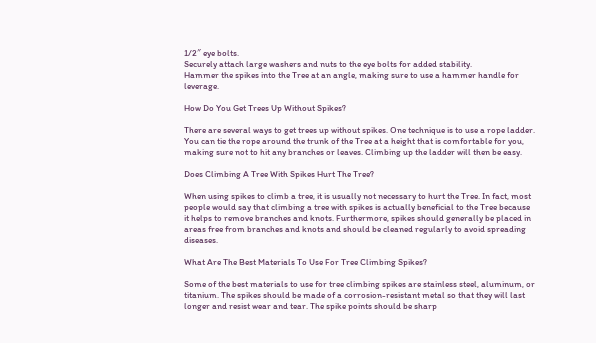1/2″ eye bolts.
Securely attach large washers and nuts to the eye bolts for added stability.
Hammer the spikes into the Tree at an angle, making sure to use a hammer handle for leverage.

How Do You Get Trees Up Without Spikes?

There are several ways to get trees up without spikes. One technique is to use a rope ladder. You can tie the rope around the trunk of the Tree at a height that is comfortable for you, making sure not to hit any branches or leaves. Climbing up the ladder will then be easy.

Does Climbing A Tree With Spikes Hurt The Tree?

When using spikes to climb a tree, it is usually not necessary to hurt the Tree. In fact, most people would say that climbing a tree with spikes is actually beneficial to the Tree because it helps to remove branches and knots. Furthermore, spikes should generally be placed in areas free from branches and knots and should be cleaned regularly to avoid spreading diseases.

What Are The Best Materials To Use For Tree Climbing Spikes?

Some of the best materials to use for tree climbing spikes are stainless steel, aluminum, or titanium. The spikes should be made of a corrosion-resistant metal so that they will last longer and resist wear and tear. The spike points should be sharp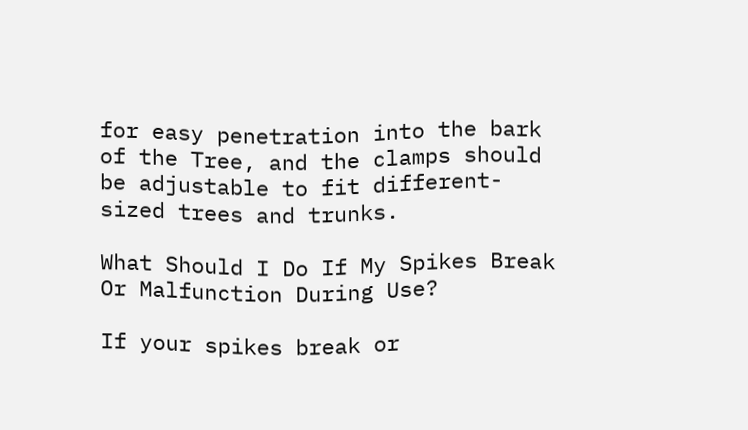for easy penetration into the bark of the Tree, and the clamps should be adjustable to fit different-sized trees and trunks.

What Should I Do If My Spikes Break Or Malfunction During Use?

If your spikes break or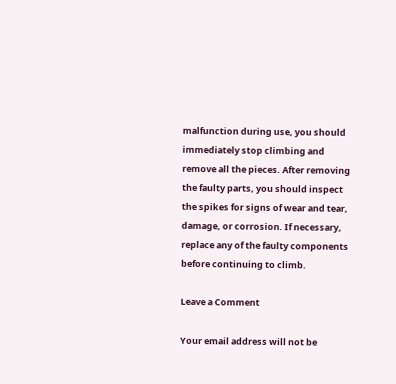malfunction during use, you should immediately stop climbing and remove all the pieces. After removing the faulty parts, you should inspect the spikes for signs of wear and tear, damage, or corrosion. If necessary, replace any of the faulty components before continuing to climb.

Leave a Comment

Your email address will not be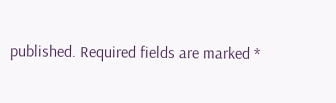published. Required fields are marked *